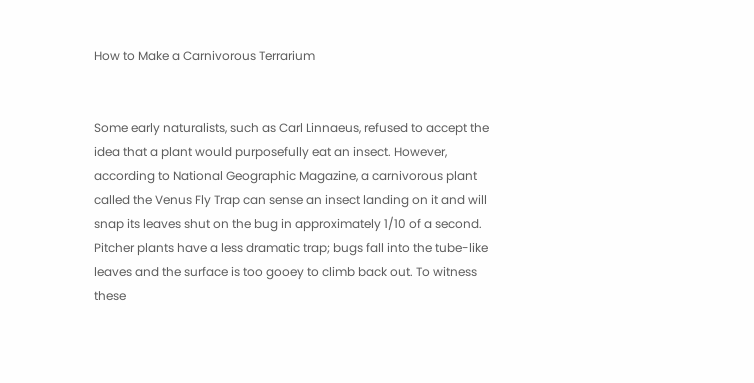How to Make a Carnivorous Terrarium


Some early naturalists, such as Carl Linnaeus, refused to accept the idea that a plant would purposefully eat an insect. However, according to National Geographic Magazine, a carnivorous plant called the Venus Fly Trap can sense an insect landing on it and will snap its leaves shut on the bug in approximately 1/10 of a second. Pitcher plants have a less dramatic trap; bugs fall into the tube-like leaves and the surface is too gooey to climb back out. To witness these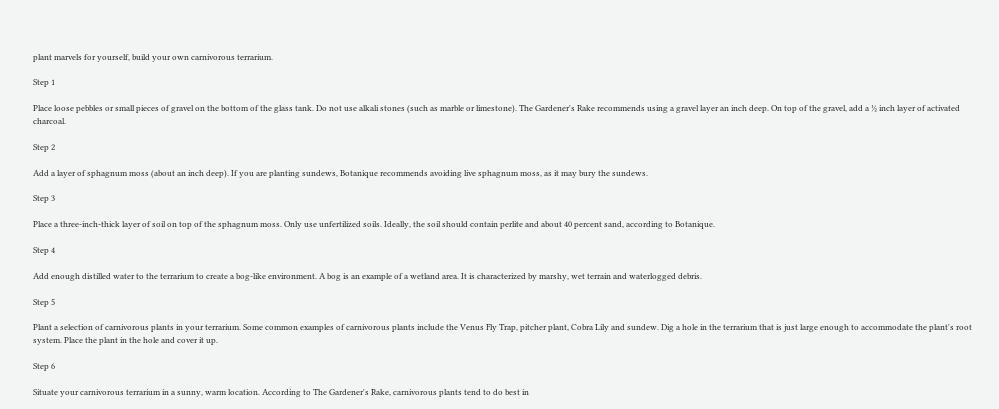plant marvels for yourself, build your own carnivorous terrarium.

Step 1

Place loose pebbles or small pieces of gravel on the bottom of the glass tank. Do not use alkali stones (such as marble or limestone). The Gardener's Rake recommends using a gravel layer an inch deep. On top of the gravel, add a ½ inch layer of activated charcoal.

Step 2

Add a layer of sphagnum moss (about an inch deep). If you are planting sundews, Botanique recommends avoiding live sphagnum moss, as it may bury the sundews.

Step 3

Place a three-inch-thick layer of soil on top of the sphagnum moss. Only use unfertilized soils. Ideally, the soil should contain perlite and about 40 percent sand, according to Botanique.

Step 4

Add enough distilled water to the terrarium to create a bog-like environment. A bog is an example of a wetland area. It is characterized by marshy, wet terrain and waterlogged debris.

Step 5

Plant a selection of carnivorous plants in your terrarium. Some common examples of carnivorous plants include the Venus Fly Trap, pitcher plant, Cobra Lily and sundew. Dig a hole in the terrarium that is just large enough to accommodate the plant's root system. Place the plant in the hole and cover it up.

Step 6

Situate your carnivorous terrarium in a sunny, warm location. According to The Gardener's Rake, carnivorous plants tend to do best in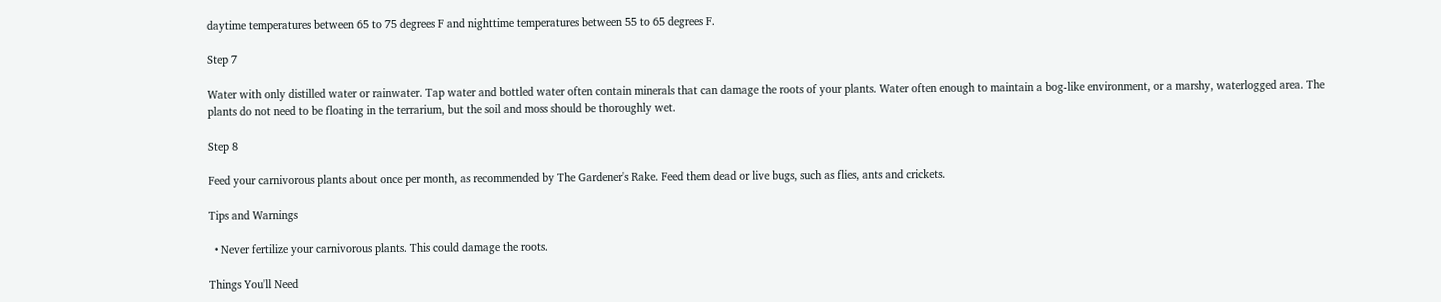daytime temperatures between 65 to 75 degrees F and nighttime temperatures between 55 to 65 degrees F.

Step 7

Water with only distilled water or rainwater. Tap water and bottled water often contain minerals that can damage the roots of your plants. Water often enough to maintain a bog-like environment, or a marshy, waterlogged area. The plants do not need to be floating in the terrarium, but the soil and moss should be thoroughly wet.

Step 8

Feed your carnivorous plants about once per month, as recommended by The Gardener's Rake. Feed them dead or live bugs, such as flies, ants and crickets.

Tips and Warnings

  • Never fertilize your carnivorous plants. This could damage the roots.

Things You'll Need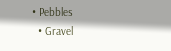• Pebbles
  • Gravel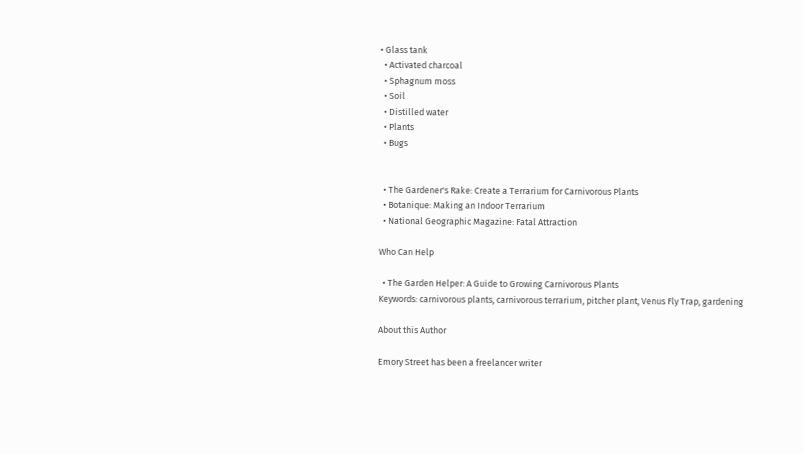• Glass tank
  • Activated charcoal
  • Sphagnum moss
  • Soil
  • Distilled water
  • Plants
  • Bugs


  • The Gardener's Rake: Create a Terrarium for Carnivorous Plants
  • Botanique: Making an Indoor Terrarium
  • National Geographic Magazine: Fatal Attraction

Who Can Help

  • The Garden Helper: A Guide to Growing Carnivorous Plants
Keywords: carnivorous plants, carnivorous terrarium, pitcher plant, Venus Fly Trap, gardening

About this Author

Emory Street has been a freelancer writer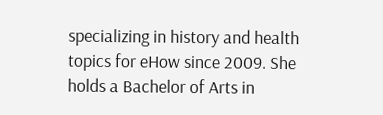specializing in history and health topics for eHow since 2009. She holds a Bachelor of Arts in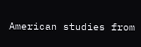American studies from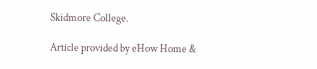Skidmore College.

Article provided by eHow Home &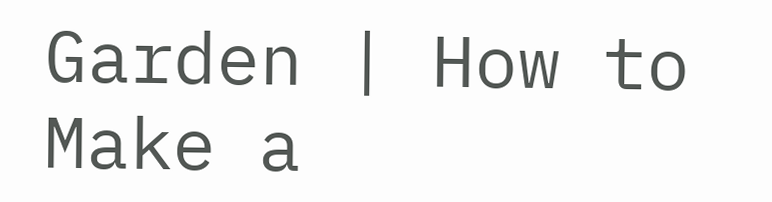Garden | How to Make a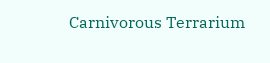Carnivorous Terrarium